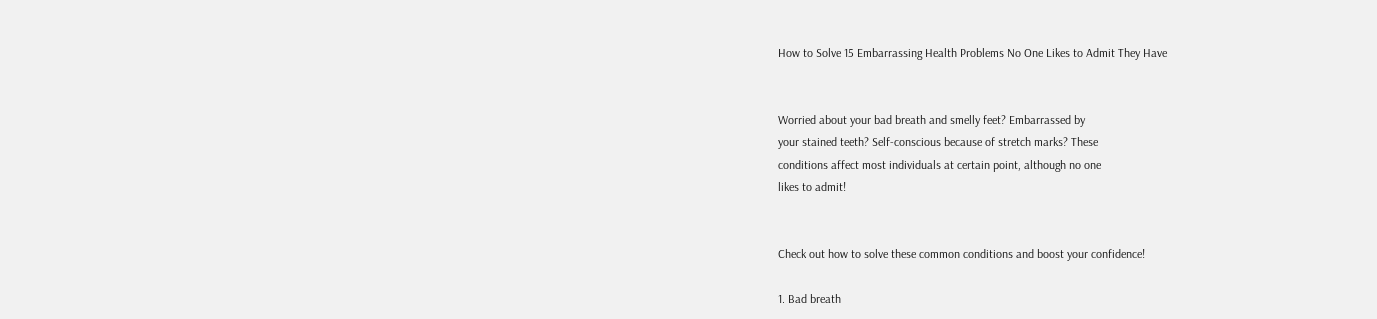How to Solve 15 Embarrassing Health Problems No One Likes to Admit They Have


Worried about your bad breath and smelly feet? Embarrassed by
your stained teeth? Self-conscious because of stretch marks? These
conditions affect most individuals at certain point, although no one
likes to admit!


Check out how to solve these common conditions and boost your confidence!

1. Bad breath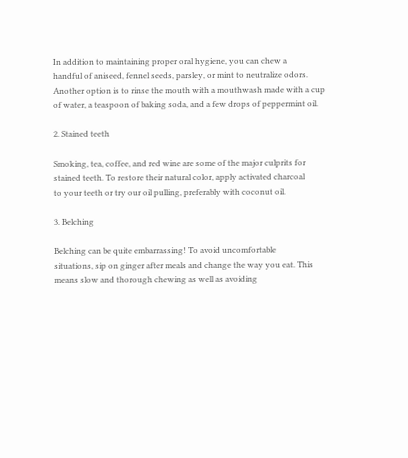In addition to maintaining proper oral hygiene, you can chew a
handful of aniseed, fennel seeds, parsley, or mint to neutralize odors.
Another option is to rinse the mouth with a mouthwash made with a cup
of water, a teaspoon of baking soda, and a few drops of peppermint oil.

2. Stained teeth

Smoking, tea, coffee, and red wine are some of the major culprits for
stained teeth. To restore their natural color, apply activated charcoal
to your teeth or try our oil pulling, preferably with coconut oil.

3. Belching

Belching can be quite embarrassing! To avoid uncomfortable
situations, sip on ginger after meals and change the way you eat. This
means slow and thorough chewing as well as avoiding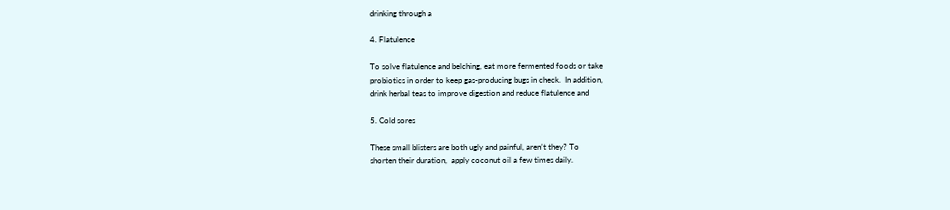drinking through a

4. Flatulence

To solve flatulence and belching, eat more fermented foods or take
probiotics in order to keep gas-producing bugs in check.  In addition,
drink herbal teas to improve digestion and reduce flatulence and

5. Cold sores

These small blisters are both ugly and painful, aren’t they? To
shorten their duration,  apply coconut oil a few times daily.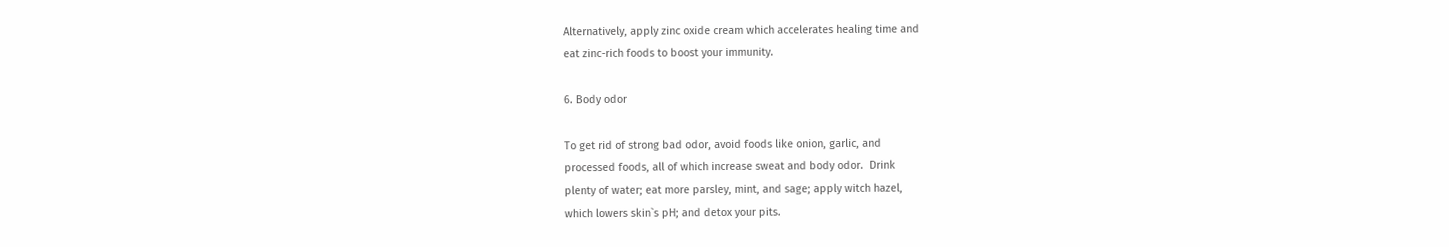Alternatively, apply zinc oxide cream which accelerates healing time and
eat zinc-rich foods to boost your immunity.

6. Body odor

To get rid of strong bad odor, avoid foods like onion, garlic, and
processed foods, all of which increase sweat and body odor.  Drink
plenty of water; eat more parsley, mint, and sage; apply witch hazel,
which lowers skin`s pH; and detox your pits.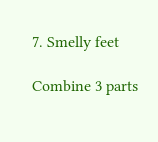7. Smelly feet

Combine 3 parts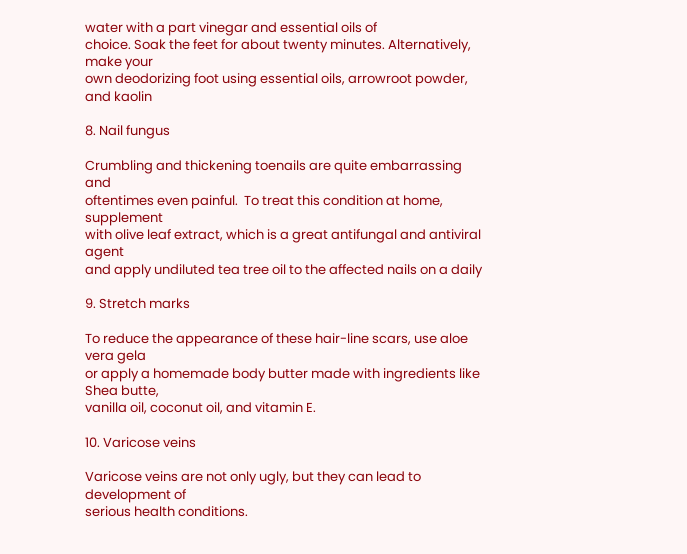water with a part vinegar and essential oils of
choice. Soak the feet for about twenty minutes. Alternatively, make your
own deodorizing foot using essential oils, arrowroot powder, and kaolin

8. Nail fungus

Crumbling and thickening toenails are quite embarrassing and
oftentimes even painful.  To treat this condition at home,  supplement
with olive leaf extract, which is a great antifungal and antiviral agent
and apply undiluted tea tree oil to the affected nails on a daily

9. Stretch marks

To reduce the appearance of these hair-line scars, use aloe vera gela
or apply a homemade body butter made with ingredients like Shea butte,
vanilla oil, coconut oil, and vitamin E.

10. Varicose veins

Varicose veins are not only ugly, but they can lead to development of
serious health conditions.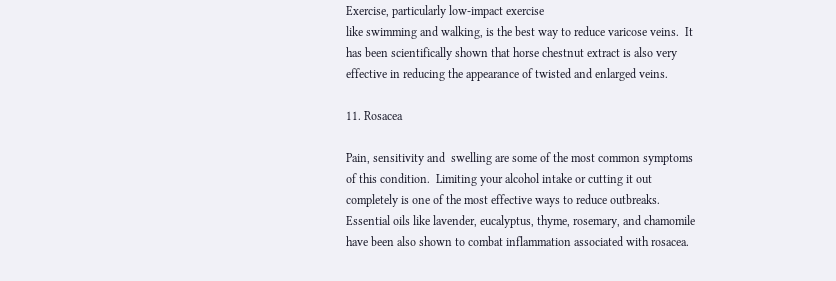Exercise, particularly low-impact exercise
like swimming and walking, is the best way to reduce varicose veins.  It
has been scientifically shown that horse chestnut extract is also very
effective in reducing the appearance of twisted and enlarged veins.

11. Rosacea

Pain, sensitivity and  swelling are some of the most common symptoms
of this condition.  Limiting your alcohol intake or cutting it out
completely is one of the most effective ways to reduce outbreaks.
Essential oils like lavender, eucalyptus, thyme, rosemary, and chamomile
have been also shown to combat inflammation associated with rosacea.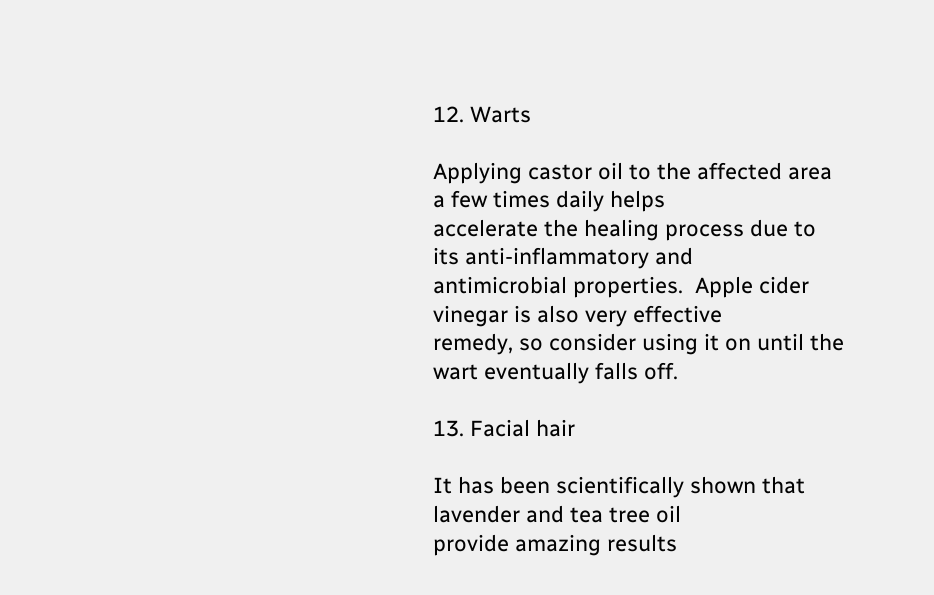12. Warts

Applying castor oil to the affected area a few times daily helps
accelerate the healing process due to its anti-inflammatory and
antimicrobial properties.  Apple cider vinegar is also very effective
remedy, so consider using it on until the wart eventually falls off.

13. Facial hair

It has been scientifically shown that lavender and tea tree oil
provide amazing results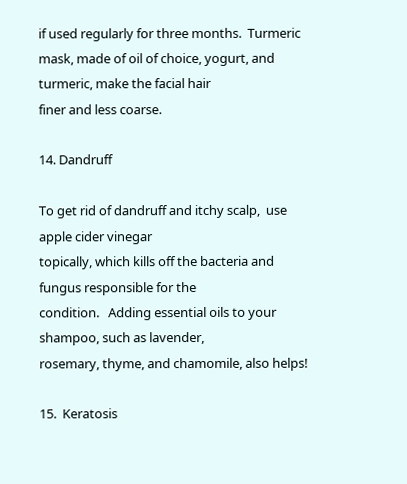if used regularly for three months.  Turmeric
mask, made of oil of choice, yogurt, and turmeric, make the facial hair
finer and less coarse.

14. Dandruff

To get rid of dandruff and itchy scalp,  use apple cider vinegar
topically, which kills off the bacteria and fungus responsible for the
condition.   Adding essential oils to your shampoo, such as lavender,
rosemary, thyme, and chamomile, also helps!

15.  Keratosis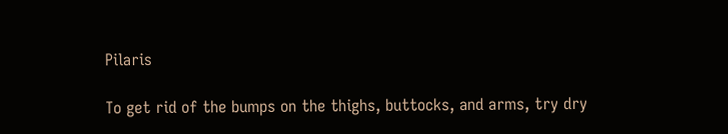Pilaris

To get rid of the bumps on the thighs, buttocks, and arms, try dry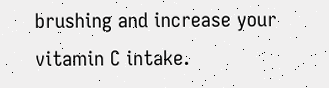brushing and increase your vitamin C intake.